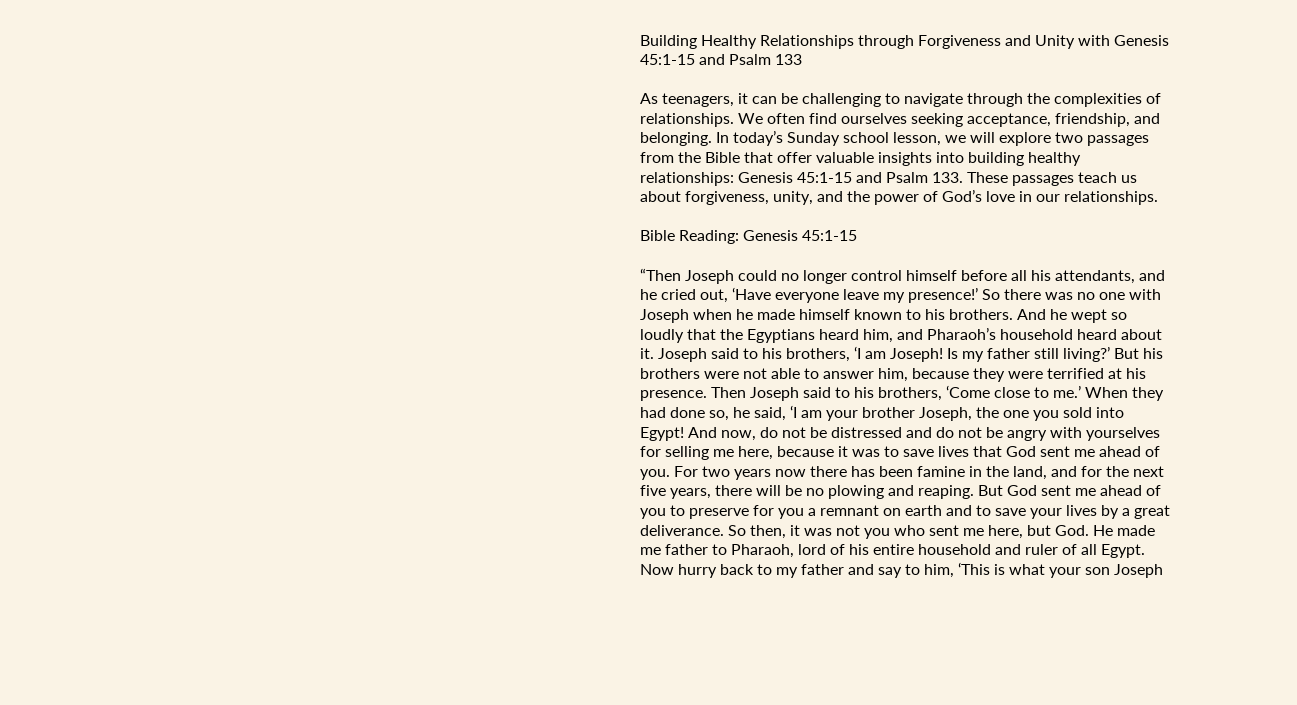Building Healthy Relationships through Forgiveness and Unity with Genesis 45:1-15 and Psalm 133

As teenagers, it can be challenging to navigate through the complexities of relationships. We often find ourselves seeking acceptance, friendship, and belonging. In today’s Sunday school lesson, we will explore two passages from the Bible that offer valuable insights into building healthy relationships: Genesis 45:1-15 and Psalm 133. These passages teach us about forgiveness, unity, and the power of God’s love in our relationships.

Bible Reading: Genesis 45:1-15

“Then Joseph could no longer control himself before all his attendants, and he cried out, ‘Have everyone leave my presence!’ So there was no one with Joseph when he made himself known to his brothers. And he wept so loudly that the Egyptians heard him, and Pharaoh’s household heard about it. Joseph said to his brothers, ‘I am Joseph! Is my father still living?’ But his brothers were not able to answer him, because they were terrified at his presence. Then Joseph said to his brothers, ‘Come close to me.’ When they had done so, he said, ‘I am your brother Joseph, the one you sold into Egypt! And now, do not be distressed and do not be angry with yourselves for selling me here, because it was to save lives that God sent me ahead of you. For two years now there has been famine in the land, and for the next five years, there will be no plowing and reaping. But God sent me ahead of you to preserve for you a remnant on earth and to save your lives by a great deliverance. So then, it was not you who sent me here, but God. He made me father to Pharaoh, lord of his entire household and ruler of all Egypt. Now hurry back to my father and say to him, ‘This is what your son Joseph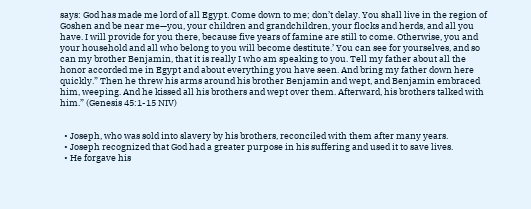says: God has made me lord of all Egypt. Come down to me; don’t delay. You shall live in the region of Goshen and be near me—you, your children and grandchildren, your flocks and herds, and all you have. I will provide for you there, because five years of famine are still to come. Otherwise, you and your household and all who belong to you will become destitute.’ You can see for yourselves, and so can my brother Benjamin, that it is really I who am speaking to you. Tell my father about all the honor accorded me in Egypt and about everything you have seen. And bring my father down here quickly.” Then he threw his arms around his brother Benjamin and wept, and Benjamin embraced him, weeping. And he kissed all his brothers and wept over them. Afterward, his brothers talked with him.” (Genesis 45:1-15 NIV)


  • Joseph, who was sold into slavery by his brothers, reconciled with them after many years.
  • Joseph recognized that God had a greater purpose in his suffering and used it to save lives.
  • He forgave his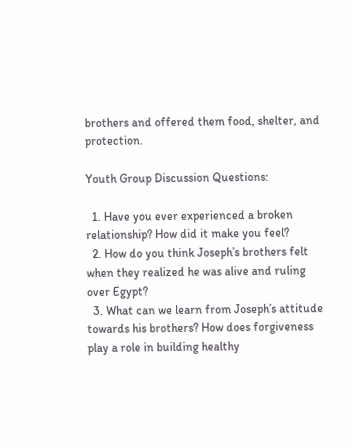brothers and offered them food, shelter, and protection.

Youth Group Discussion Questions:

  1. Have you ever experienced a broken relationship? How did it make you feel?
  2. How do you think Joseph’s brothers felt when they realized he was alive and ruling over Egypt?
  3. What can we learn from Joseph’s attitude towards his brothers? How does forgiveness play a role in building healthy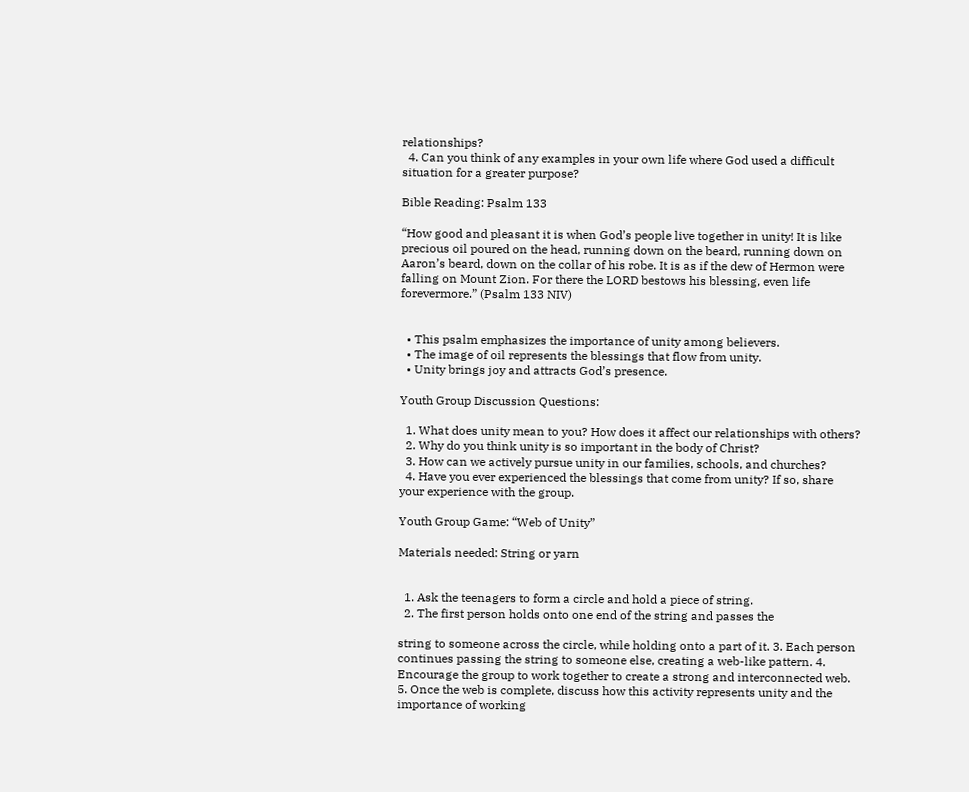relationships?
  4. Can you think of any examples in your own life where God used a difficult situation for a greater purpose?

Bible Reading: Psalm 133

“How good and pleasant it is when God’s people live together in unity! It is like precious oil poured on the head, running down on the beard, running down on Aaron’s beard, down on the collar of his robe. It is as if the dew of Hermon were falling on Mount Zion. For there the LORD bestows his blessing, even life forevermore.” (Psalm 133 NIV)


  • This psalm emphasizes the importance of unity among believers.
  • The image of oil represents the blessings that flow from unity.
  • Unity brings joy and attracts God’s presence.

Youth Group Discussion Questions:

  1. What does unity mean to you? How does it affect our relationships with others?
  2. Why do you think unity is so important in the body of Christ?
  3. How can we actively pursue unity in our families, schools, and churches?
  4. Have you ever experienced the blessings that come from unity? If so, share your experience with the group.

Youth Group Game: “Web of Unity”

Materials needed: String or yarn


  1. Ask the teenagers to form a circle and hold a piece of string.
  2. The first person holds onto one end of the string and passes the

string to someone across the circle, while holding onto a part of it. 3. Each person continues passing the string to someone else, creating a web-like pattern. 4. Encourage the group to work together to create a strong and interconnected web. 5. Once the web is complete, discuss how this activity represents unity and the importance of working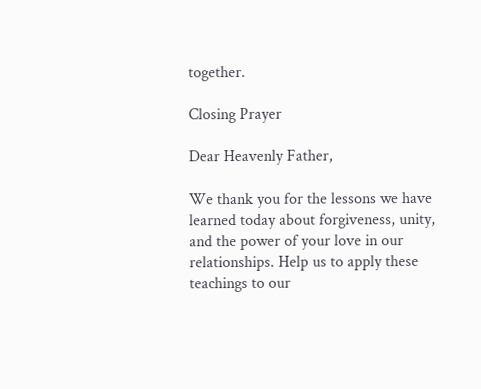together.

Closing Prayer

Dear Heavenly Father,

We thank you for the lessons we have learned today about forgiveness, unity, and the power of your love in our relationships. Help us to apply these teachings to our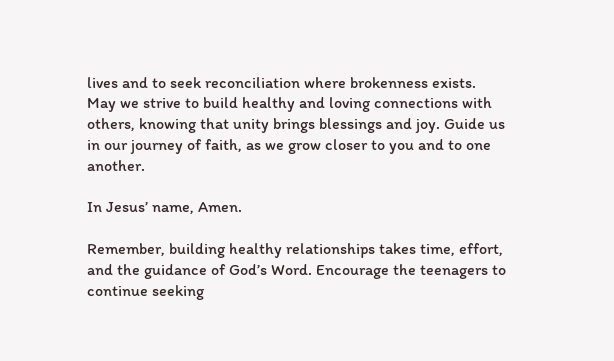lives and to seek reconciliation where brokenness exists. May we strive to build healthy and loving connections with others, knowing that unity brings blessings and joy. Guide us in our journey of faith, as we grow closer to you and to one another.

In Jesus’ name, Amen.

Remember, building healthy relationships takes time, effort, and the guidance of God’s Word. Encourage the teenagers to continue seeking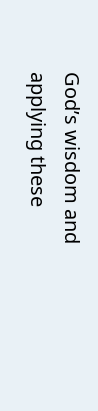God’s wisdom and applying these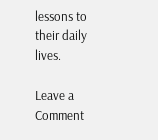lessons to their daily lives.

Leave a Comment